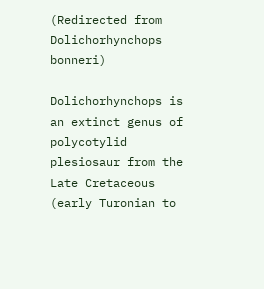(Redirected from Dolichorhynchops bonneri)

Dolichorhynchops is an extinct genus of polycotylid plesiosaur from the Late Cretaceous (early Turonian to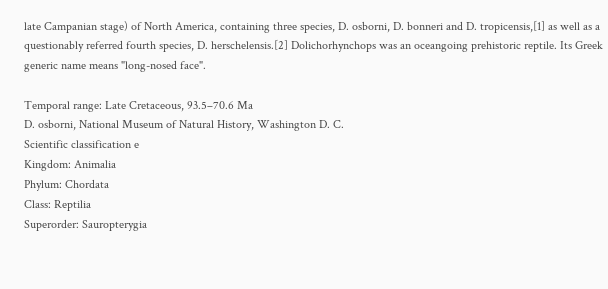late Campanian stage) of North America, containing three species, D. osborni, D. bonneri and D. tropicensis,[1] as well as a questionably referred fourth species, D. herschelensis.[2] Dolichorhynchops was an oceangoing prehistoric reptile. Its Greek generic name means "long-nosed face".

Temporal range: Late Cretaceous, 93.5–70.6 Ma
D. osborni, National Museum of Natural History, Washington D. C.
Scientific classification e
Kingdom: Animalia
Phylum: Chordata
Class: Reptilia
Superorder: Sauropterygia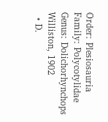Order: Plesiosauria
Family: Polycotylidae
Genus: Dolichorhynchops
Williston, 1902
  • D.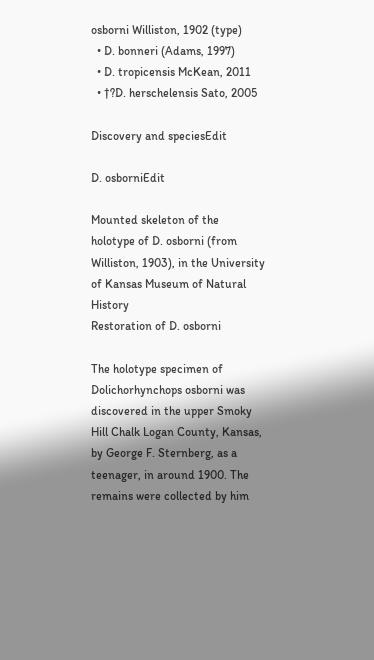osborni Williston, 1902 (type)
  • D. bonneri (Adams, 1997)
  • D. tropicensis McKean, 2011
  • †?D. herschelensis Sato, 2005

Discovery and speciesEdit

D. osborniEdit

Mounted skeleton of the holotype of D. osborni (from Williston, 1903), in the University of Kansas Museum of Natural History
Restoration of D. osborni

The holotype specimen of Dolichorhynchops osborni was discovered in the upper Smoky Hill Chalk Logan County, Kansas, by George F. Sternberg, as a teenager, in around 1900. The remains were collected by him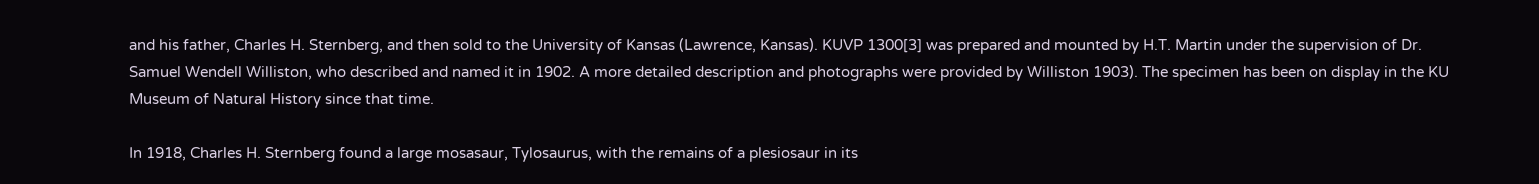and his father, Charles H. Sternberg, and then sold to the University of Kansas (Lawrence, Kansas). KUVP 1300[3] was prepared and mounted by H.T. Martin under the supervision of Dr. Samuel Wendell Williston, who described and named it in 1902. A more detailed description and photographs were provided by Williston 1903). The specimen has been on display in the KU Museum of Natural History since that time.

In 1918, Charles H. Sternberg found a large mosasaur, Tylosaurus, with the remains of a plesiosaur in its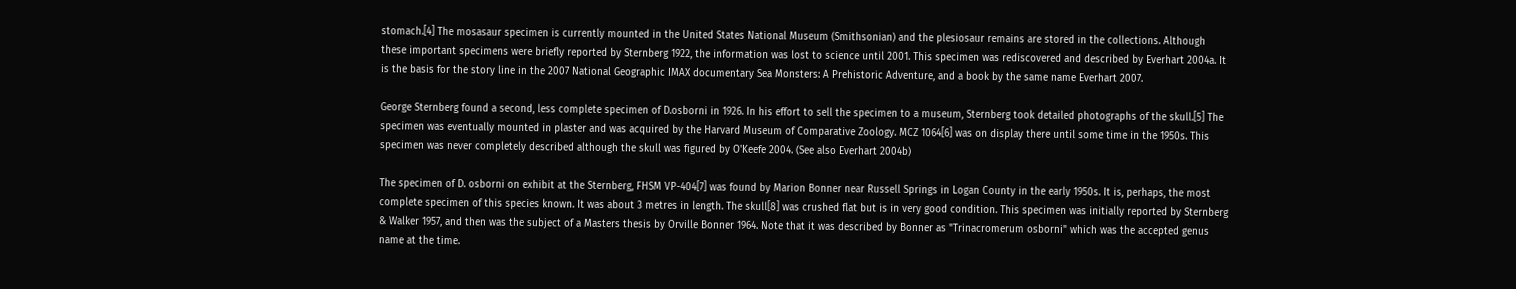stomach.[4] The mosasaur specimen is currently mounted in the United States National Museum (Smithsonian) and the plesiosaur remains are stored in the collections. Although these important specimens were briefly reported by Sternberg 1922, the information was lost to science until 2001. This specimen was rediscovered and described by Everhart 2004a. It is the basis for the story line in the 2007 National Geographic IMAX documentary Sea Monsters: A Prehistoric Adventure, and a book by the same name Everhart 2007.

George Sternberg found a second, less complete specimen of D.osborni in 1926. In his effort to sell the specimen to a museum, Sternberg took detailed photographs of the skull.[5] The specimen was eventually mounted in plaster and was acquired by the Harvard Museum of Comparative Zoology. MCZ 1064[6] was on display there until some time in the 1950s. This specimen was never completely described although the skull was figured by O'Keefe 2004. (See also Everhart 2004b)

The specimen of D. osborni on exhibit at the Sternberg, FHSM VP-404[7] was found by Marion Bonner near Russell Springs in Logan County in the early 1950s. It is, perhaps, the most complete specimen of this species known. It was about 3 metres in length. The skull[8] was crushed flat but is in very good condition. This specimen was initially reported by Sternberg & Walker 1957, and then was the subject of a Masters thesis by Orville Bonner 1964. Note that it was described by Bonner as "Trinacromerum osborni" which was the accepted genus name at the time.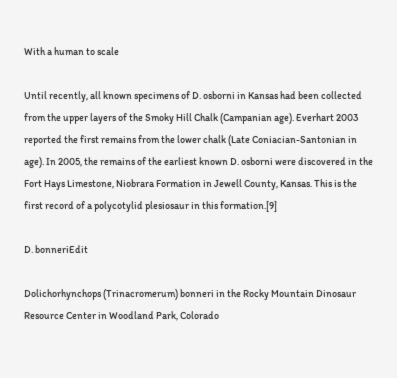With a human to scale

Until recently, all known specimens of D. osborni in Kansas had been collected from the upper layers of the Smoky Hill Chalk (Campanian age). Everhart 2003 reported the first remains from the lower chalk (Late Coniacian-Santonian in age). In 2005, the remains of the earliest known D. osborni were discovered in the Fort Hays Limestone, Niobrara Formation in Jewell County, Kansas. This is the first record of a polycotylid plesiosaur in this formation.[9]

D. bonneriEdit

Dolichorhynchops (Trinacromerum) bonneri in the Rocky Mountain Dinosaur Resource Center in Woodland Park, Colorado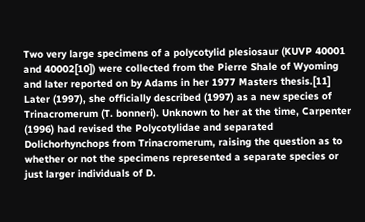Two very large specimens of a polycotylid plesiosaur (KUVP 40001 and 40002[10]) were collected from the Pierre Shale of Wyoming and later reported on by Adams in her 1977 Masters thesis.[11] Later (1997), she officially described (1997) as a new species of Trinacromerum (T. bonneri). Unknown to her at the time, Carpenter (1996) had revised the Polycotylidae and separated Dolichorhynchops from Trinacromerum, raising the question as to whether or not the specimens represented a separate species or just larger individuals of D.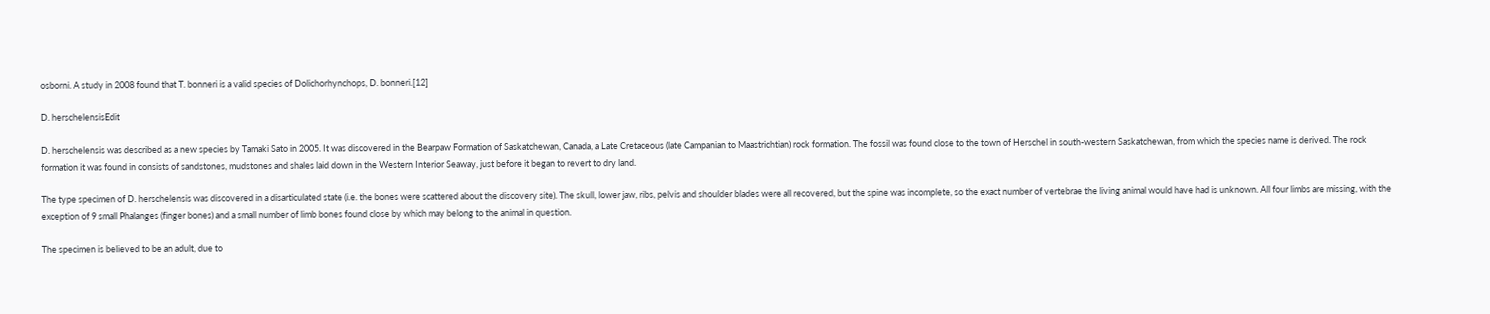osborni. A study in 2008 found that T. bonneri is a valid species of Dolichorhynchops, D. bonneri.[12]

D. herschelensisEdit

D. herschelensis was described as a new species by Tamaki Sato in 2005. It was discovered in the Bearpaw Formation of Saskatchewan, Canada, a Late Cretaceous (late Campanian to Maastrichtian) rock formation. The fossil was found close to the town of Herschel in south-western Saskatchewan, from which the species name is derived. The rock formation it was found in consists of sandstones, mudstones and shales laid down in the Western Interior Seaway, just before it began to revert to dry land.

The type specimen of D. herschelensis was discovered in a disarticulated state (i.e. the bones were scattered about the discovery site). The skull, lower jaw, ribs, pelvis and shoulder blades were all recovered, but the spine was incomplete, so the exact number of vertebrae the living animal would have had is unknown. All four limbs are missing, with the exception of 9 small Phalanges (finger bones) and a small number of limb bones found close by which may belong to the animal in question.

The specimen is believed to be an adult, due to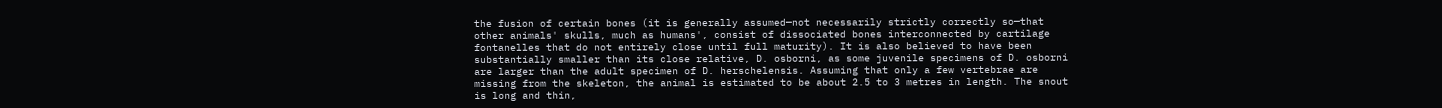the fusion of certain bones (it is generally assumed—not necessarily strictly correctly so—that other animals' skulls, much as humans', consist of dissociated bones interconnected by cartilage fontanelles that do not entirely close until full maturity). It is also believed to have been substantially smaller than its close relative, D. osborni, as some juvenile specimens of D. osborni are larger than the adult specimen of D. herschelensis. Assuming that only a few vertebrae are missing from the skeleton, the animal is estimated to be about 2.5 to 3 metres in length. The snout is long and thin,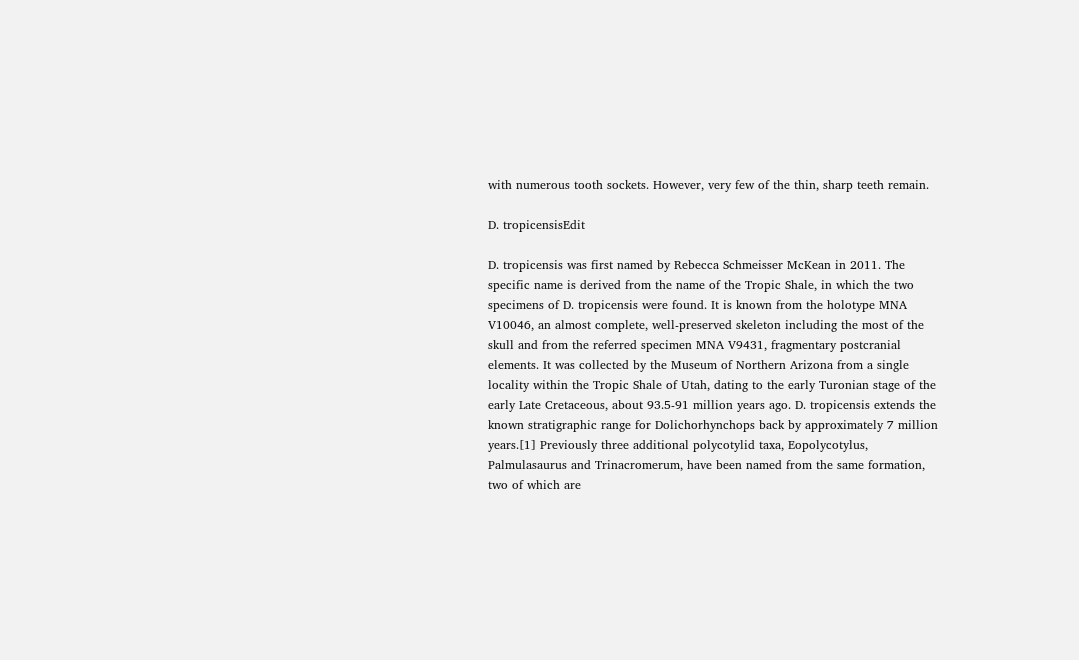with numerous tooth sockets. However, very few of the thin, sharp teeth remain.

D. tropicensisEdit

D. tropicensis was first named by Rebecca Schmeisser McKean in 2011. The specific name is derived from the name of the Tropic Shale, in which the two specimens of D. tropicensis were found. It is known from the holotype MNA V10046, an almost complete, well-preserved skeleton including the most of the skull and from the referred specimen MNA V9431, fragmentary postcranial elements. It was collected by the Museum of Northern Arizona from a single locality within the Tropic Shale of Utah, dating to the early Turonian stage of the early Late Cretaceous, about 93.5-91 million years ago. D. tropicensis extends the known stratigraphic range for Dolichorhynchops back by approximately 7 million years.[1] Previously three additional polycotylid taxa, Eopolycotylus, Palmulasaurus and Trinacromerum, have been named from the same formation, two of which are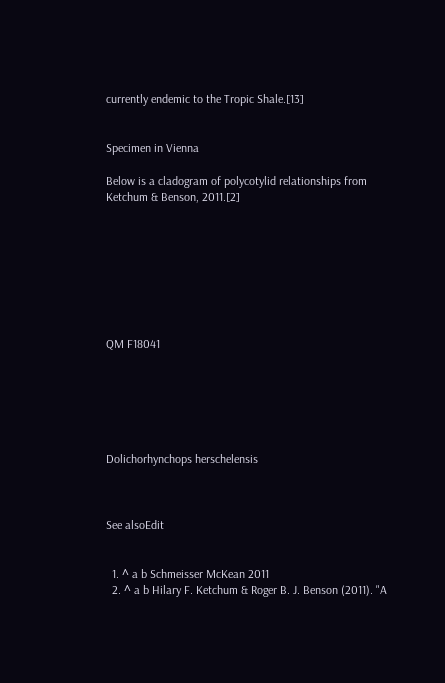currently endemic to the Tropic Shale.[13]


Specimen in Vienna

Below is a cladogram of polycotylid relationships from Ketchum & Benson, 2011.[2]








QM F18041






Dolichorhynchops herschelensis



See alsoEdit


  1. ^ a b Schmeisser McKean 2011
  2. ^ a b Hilary F. Ketchum & Roger B. J. Benson (2011). "A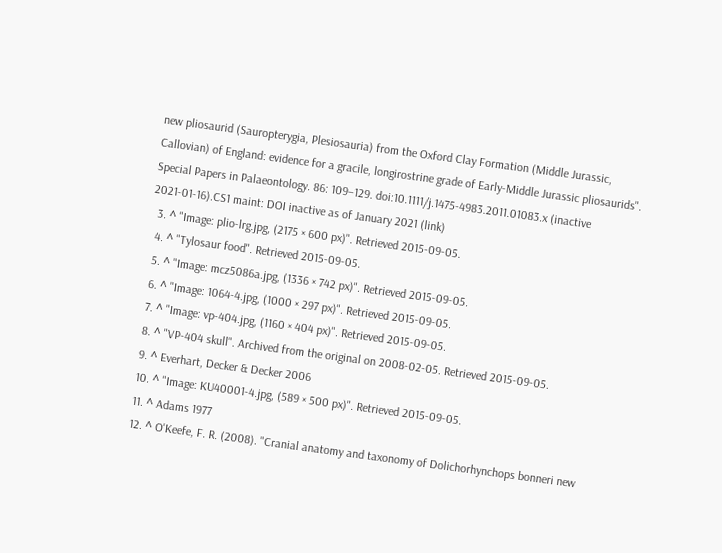new pliosaurid (Sauropterygia, Plesiosauria) from the Oxford Clay Formation (Middle Jurassic, Callovian) of England: evidence for a gracile, longirostrine grade of Early-Middle Jurassic pliosaurids". Special Papers in Palaeontology. 86: 109–129. doi:10.1111/j.1475-4983.2011.01083.x (inactive 2021-01-16).CS1 maint: DOI inactive as of January 2021 (link)
  3. ^ "Image: plio-lrg.jpg, (2175 × 600 px)". Retrieved 2015-09-05.
  4. ^ "Tylosaur food". Retrieved 2015-09-05.
  5. ^ "Image: mcz5086a.jpg, (1336 × 742 px)". Retrieved 2015-09-05.
  6. ^ "Image: 1064-4.jpg, (1000 × 297 px)". Retrieved 2015-09-05.
  7. ^ "Image: vp-404.jpg, (1160 × 404 px)". Retrieved 2015-09-05.
  8. ^ "VP-404 skull". Archived from the original on 2008-02-05. Retrieved 2015-09-05.
  9. ^ Everhart, Decker & Decker 2006
  10. ^ "Image: KU40001-4.jpg, (589 × 500 px)". Retrieved 2015-09-05.
  11. ^ Adams 1977
  12. ^ O'Keefe, F. R. (2008). "Cranial anatomy and taxonomy of Dolichorhynchops bonneri new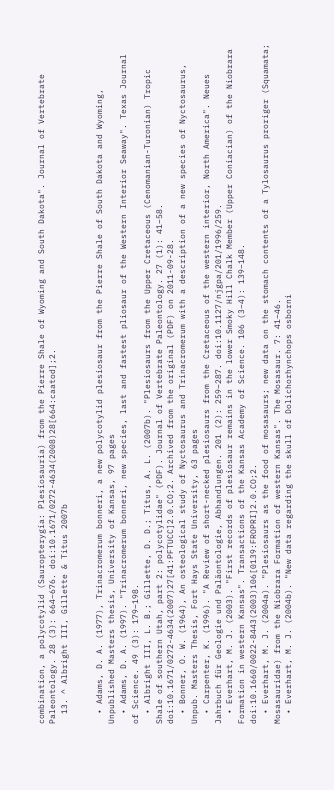combination, a polycotylid (Sauropterygia: Plesiosauria) from the Pierre Shale of Wyoming and South Dakota". Journal of Vertebrate Paleontology. 28 (3): 664–676. doi:10.1671/0272-4634(2008)28[664:caatod];2.
  13. ^ Albright III, Gillette & Titus 2007b


  • Adams, D. A. (1977), Trinacromerum bonneri, a new polycotylid plesiosaur from the Pierre Shale of South Dakota and Wyoming, Unpublished Masters thesis, University of Kansas, 97 pages
  • Adams, D. A. (1997). "Trinacromerum bonneri, new species, last and fastest pliosaur of the Western Interior Seaway". Texas Journal of Science. 49 (3): 179–198.
  • Albright III, L. B.; Gillette, D. D.; Titus, A. L. (2007b). "Plesiosaurs from the Upper Cretaceous (Cenomanian-Turonian) Tropic Shale of southern Utah, part 2: polycotylidae" (PDF). Journal of Vertebrate Paleontology. 27 (1): 41–58. doi:10.1671/0272-4634(2007)27[41:PFTUCC]2.0.CO;2. Archived from the original (PDF) on 2011-09-28.
  • Bonner, O. W. (1964), An osteological study of Nyctosaurus and Trinacromerum with a description of a new species of Nyctosaurus, Unpub. Masters Thesis, Fort Hays State University, 63 pages
  • Carpenter, K. (1996). "A Review of short-necked plesiosaurs from the Cretaceous of the western interior, North America". Neues Jahrbuch für Geologie und Paläontologie, Abhandlungen. 201 (2): 259–287. doi:10.1127/njgpa/201/1996/259.
  • Everhart, M. J. (2003). "First records of plesiosaur remains in the lower Smoky Hill Chalk Member (Upper Coniacian) of the Niobrara Formation in western Kansas". Transactions of the Kansas Academy of Science. 106 (3–4): 139–148. doi:10.1660/0022-8443(2003)106[0139:FROPRI]2.0.CO;2.
  • Everhart, M. J. (2004a). "Plesiosaurs as the food of mosasaurs; new data on the stomach contents of a Tylosaurus proriger (Squamata; Mosasauridae) from the Niobrara Formation of western Kansas". The Mosasaur. 7: 41–46.
  • Everhart, M. J. (2004b). "New data regarding the skull of Dolichorhynchops osborni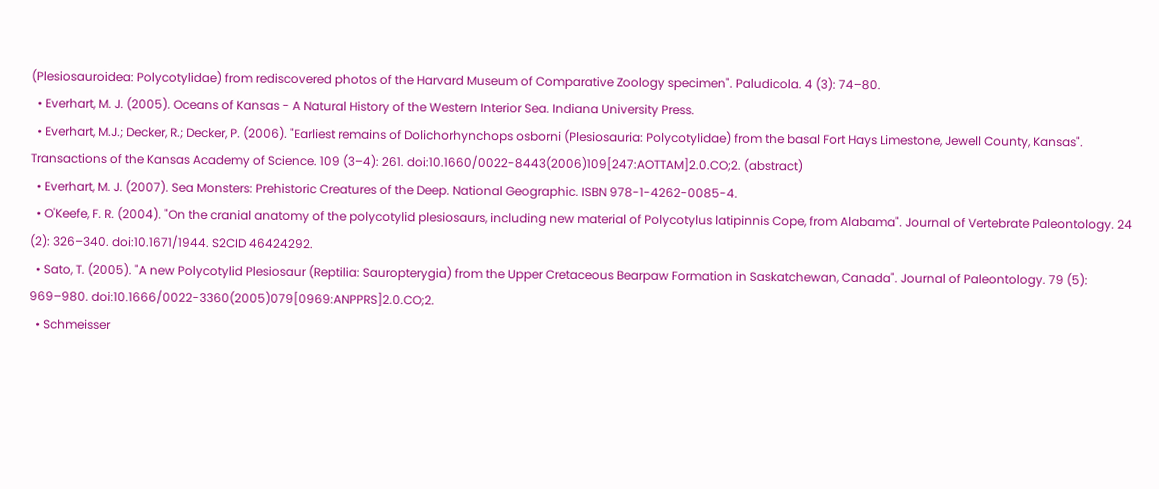(Plesiosauroidea: Polycotylidae) from rediscovered photos of the Harvard Museum of Comparative Zoology specimen". Paludicola. 4 (3): 74–80.
  • Everhart, M. J. (2005). Oceans of Kansas - A Natural History of the Western Interior Sea. Indiana University Press.
  • Everhart, M.J.; Decker, R.; Decker, P. (2006). "Earliest remains of Dolichorhynchops osborni (Plesiosauria: Polycotylidae) from the basal Fort Hays Limestone, Jewell County, Kansas". Transactions of the Kansas Academy of Science. 109 (3–4): 261. doi:10.1660/0022-8443(2006)109[247:AOTTAM]2.0.CO;2. (abstract)
  • Everhart, M. J. (2007). Sea Monsters: Prehistoric Creatures of the Deep. National Geographic. ISBN 978-1-4262-0085-4.
  • O'Keefe, F. R. (2004). "On the cranial anatomy of the polycotylid plesiosaurs, including new material of Polycotylus latipinnis Cope, from Alabama". Journal of Vertebrate Paleontology. 24 (2): 326–340. doi:10.1671/1944. S2CID 46424292.
  • Sato, T. (2005). "A new Polycotylid Plesiosaur (Reptilia: Sauropterygia) from the Upper Cretaceous Bearpaw Formation in Saskatchewan, Canada". Journal of Paleontology. 79 (5): 969–980. doi:10.1666/0022-3360(2005)079[0969:ANPPRS]2.0.CO;2.
  • Schmeisser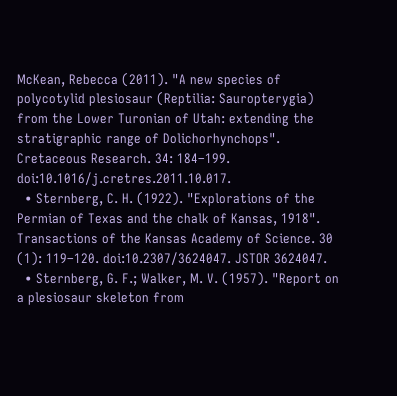McKean, Rebecca (2011). "A new species of polycotylid plesiosaur (Reptilia: Sauropterygia) from the Lower Turonian of Utah: extending the stratigraphic range of Dolichorhynchops". Cretaceous Research. 34: 184–199. doi:10.1016/j.cretres.2011.10.017.
  • Sternberg, C. H. (1922). "Explorations of the Permian of Texas and the chalk of Kansas, 1918". Transactions of the Kansas Academy of Science. 30 (1): 119–120. doi:10.2307/3624047. JSTOR 3624047.
  • Sternberg, G. F.; Walker, M. V. (1957). "Report on a plesiosaur skeleton from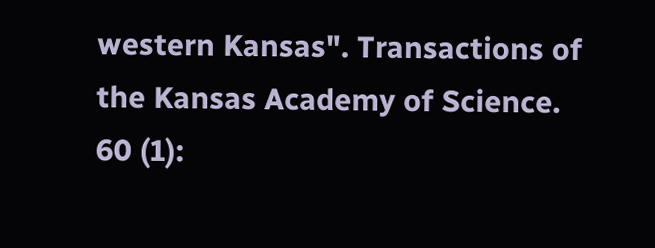western Kansas". Transactions of the Kansas Academy of Science. 60 (1):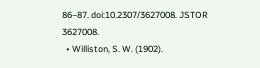86–87. doi:10.2307/3627008. JSTOR 3627008.
  • Williston, S. W. (1902).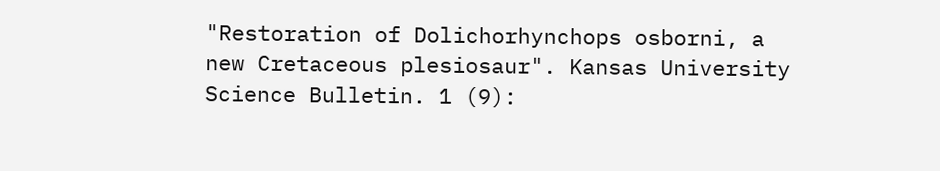"Restoration of Dolichorhynchops osborni, a new Cretaceous plesiosaur". Kansas University Science Bulletin. 1 (9):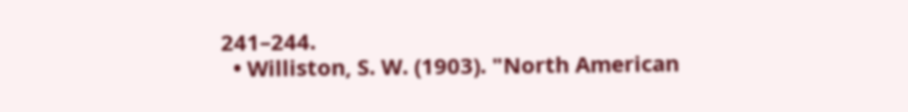241–244.
  • Williston, S. W. (1903). "North American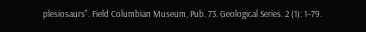plesiosaurs". Field Columbian Museum, Pub. 73. Geological Series. 2 (1): 1–79.